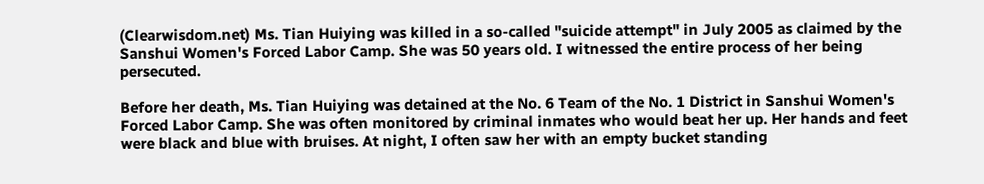(Clearwisdom.net) Ms. Tian Huiying was killed in a so-called "suicide attempt" in July 2005 as claimed by the Sanshui Women's Forced Labor Camp. She was 50 years old. I witnessed the entire process of her being persecuted.

Before her death, Ms. Tian Huiying was detained at the No. 6 Team of the No. 1 District in Sanshui Women's Forced Labor Camp. She was often monitored by criminal inmates who would beat her up. Her hands and feet were black and blue with bruises. At night, I often saw her with an empty bucket standing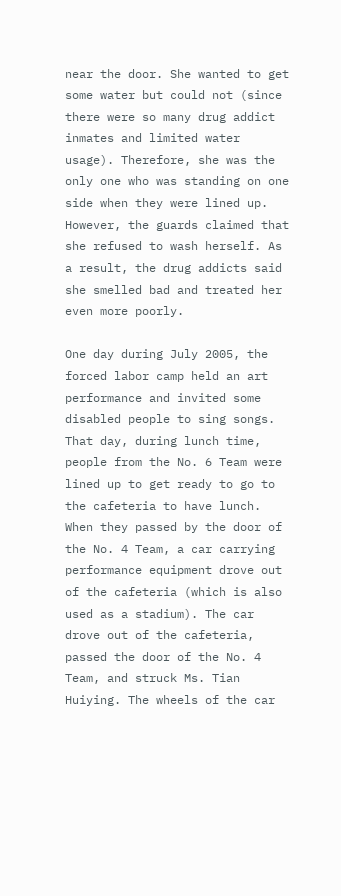near the door. She wanted to get some water but could not (since there were so many drug addict inmates and limited water usage). Therefore, she was the only one who was standing on one side when they were lined up. However, the guards claimed that she refused to wash herself. As a result, the drug addicts said she smelled bad and treated her even more poorly.

One day during July 2005, the forced labor camp held an art performance and invited some disabled people to sing songs. That day, during lunch time, people from the No. 6 Team were lined up to get ready to go to the cafeteria to have lunch. When they passed by the door of the No. 4 Team, a car carrying performance equipment drove out of the cafeteria (which is also used as a stadium). The car drove out of the cafeteria, passed the door of the No. 4 Team, and struck Ms. Tian Huiying. The wheels of the car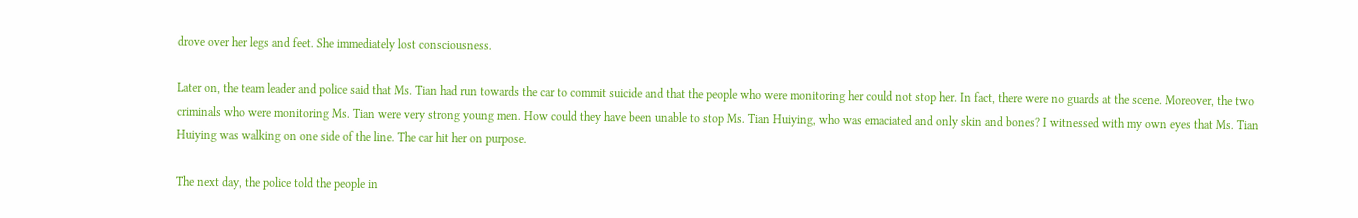drove over her legs and feet. She immediately lost consciousness.

Later on, the team leader and police said that Ms. Tian had run towards the car to commit suicide and that the people who were monitoring her could not stop her. In fact, there were no guards at the scene. Moreover, the two criminals who were monitoring Ms. Tian were very strong young men. How could they have been unable to stop Ms. Tian Huiying, who was emaciated and only skin and bones? I witnessed with my own eyes that Ms. Tian Huiying was walking on one side of the line. The car hit her on purpose.

The next day, the police told the people in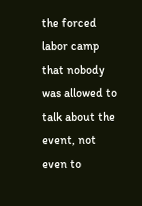the forced labor camp that nobody was allowed to talk about the event, not even to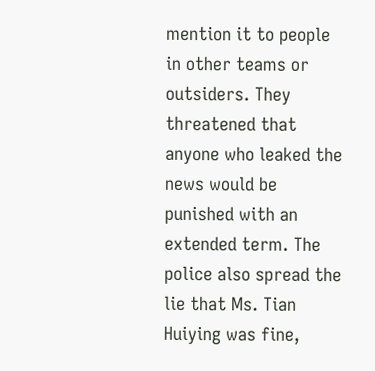mention it to people in other teams or outsiders. They threatened that anyone who leaked the news would be punished with an extended term. The police also spread the lie that Ms. Tian Huiying was fine,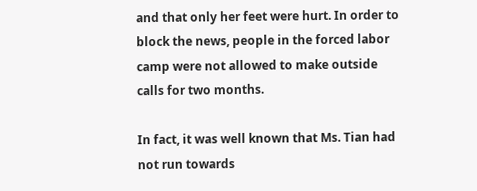and that only her feet were hurt. In order to block the news, people in the forced labor camp were not allowed to make outside calls for two months.

In fact, it was well known that Ms. Tian had not run towards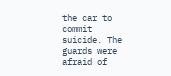the car to commit suicide. The guards were afraid of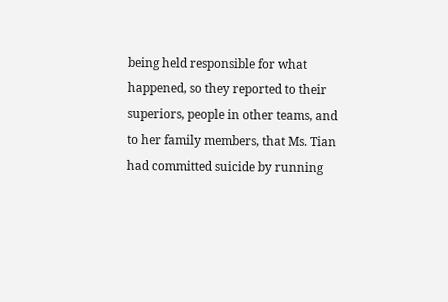being held responsible for what happened, so they reported to their superiors, people in other teams, and to her family members, that Ms. Tian had committed suicide by running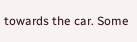towards the car. Some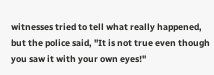witnesses tried to tell what really happened, but the police said, "It is not true even though you saw it with your own eyes!"